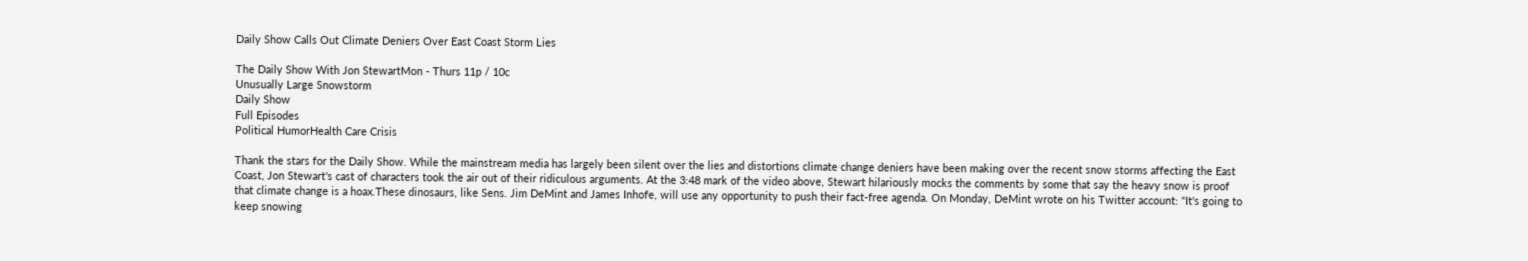Daily Show Calls Out Climate Deniers Over East Coast Storm Lies

The Daily Show With Jon StewartMon - Thurs 11p / 10c
Unusually Large Snowstorm
Daily Show
Full Episodes
Political HumorHealth Care Crisis

Thank the stars for the Daily Show. While the mainstream media has largely been silent over the lies and distortions climate change deniers have been making over the recent snow storms affecting the East Coast, Jon Stewart's cast of characters took the air out of their ridiculous arguments. At the 3:48 mark of the video above, Stewart hilariously mocks the comments by some that say the heavy snow is proof that climate change is a hoax.These dinosaurs, like Sens. Jim DeMint and James Inhofe, will use any opportunity to push their fact-free agenda. On Monday, DeMint wrote on his Twitter account: "It's going to keep snowing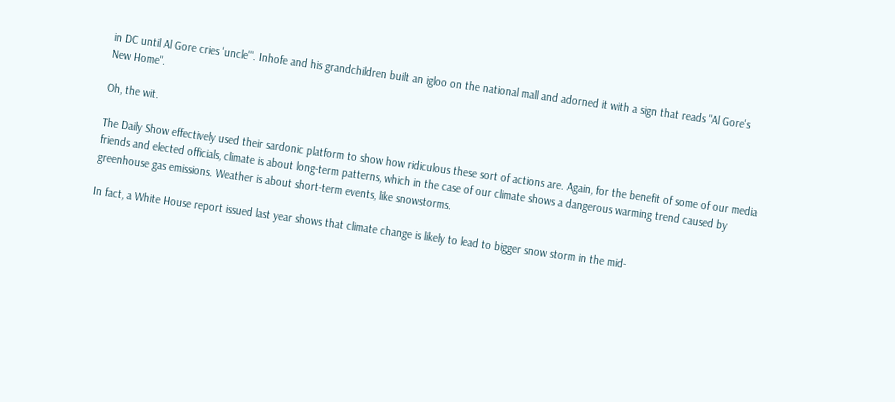in DC until Al Gore cries 'uncle'". Inhofe and his grandchildren built an igloo on the national mall and adorned it with a sign that reads "Al Gore's New Home".

Oh, the wit.

The Daily Show effectively used their sardonic platform to show how ridiculous these sort of actions are. Again, for the benefit of some of our media friends and elected officials, climate is about long-term patterns, which in the case of our climate shows a dangerous warming trend caused by greenhouse gas emissions. Weather is about short-term events, like snowstorms.

In fact, a White House report issued last year shows that climate change is likely to lead to bigger snow storm in the mid-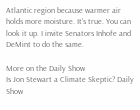Atlantic region because warmer air holds more moisture. It's true. You can look it up. I invite Senators Inhofe and DeMint to do the same.

More on the Daily Show
Is Jon Stewart a Climate Skeptic? Daily Show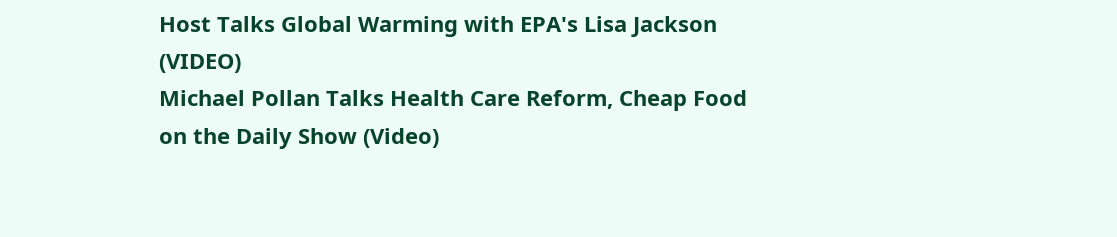Host Talks Global Warming with EPA's Lisa Jackson (VIDEO)
Michael Pollan Talks Health Care Reform, Cheap Food on the Daily Show (Video)